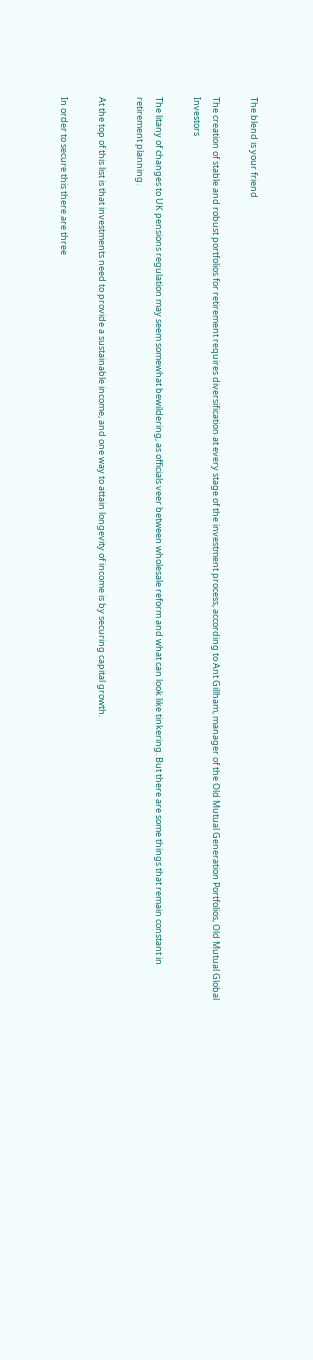The blend is your friend

The creation of stable and robust portfolios for retirement requires diversification at every stage of the investment process, according to Ant Gillham, manager of the Old Mutual Generation Portfolios, Old Mutual Global Investors

The litany of changes to UK pensions regulation may seem somewhat bewildering, as officials veer between wholesale reform and what can look like tinkering. But there are some things that remain constant in retirement planning.

At the top of this list is that investments need to provide a sustainable income, and one way to attain longevity of income is by securing capital growth.

In order to secure this there are three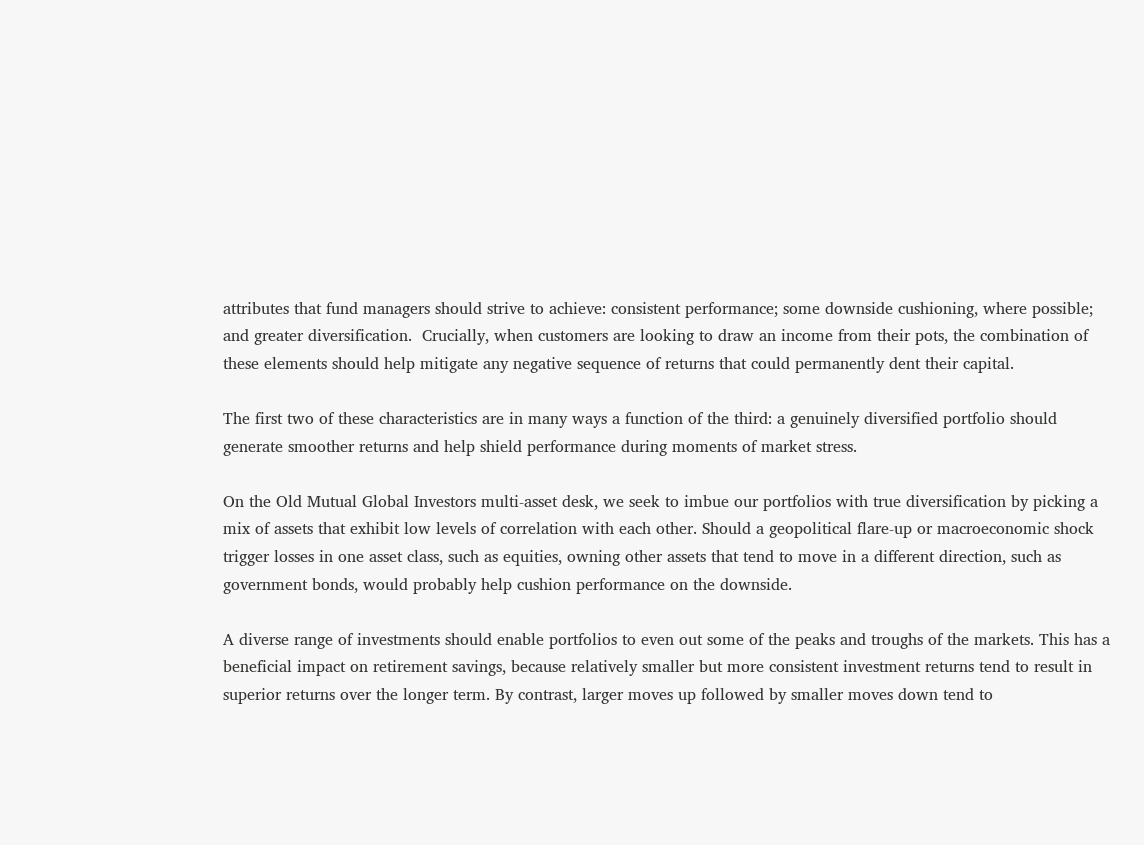attributes that fund managers should strive to achieve: consistent performance; some downside cushioning, where possible; and greater diversification.  Crucially, when customers are looking to draw an income from their pots, the combination of these elements should help mitigate any negative sequence of returns that could permanently dent their capital.

The first two of these characteristics are in many ways a function of the third: a genuinely diversified portfolio should generate smoother returns and help shield performance during moments of market stress.

On the Old Mutual Global Investors multi-asset desk, we seek to imbue our portfolios with true diversification by picking a mix of assets that exhibit low levels of correlation with each other. Should a geopolitical flare-up or macroeconomic shock trigger losses in one asset class, such as equities, owning other assets that tend to move in a different direction, such as government bonds, would probably help cushion performance on the downside.

A diverse range of investments should enable portfolios to even out some of the peaks and troughs of the markets. This has a beneficial impact on retirement savings, because relatively smaller but more consistent investment returns tend to result in superior returns over the longer term. By contrast, larger moves up followed by smaller moves down tend to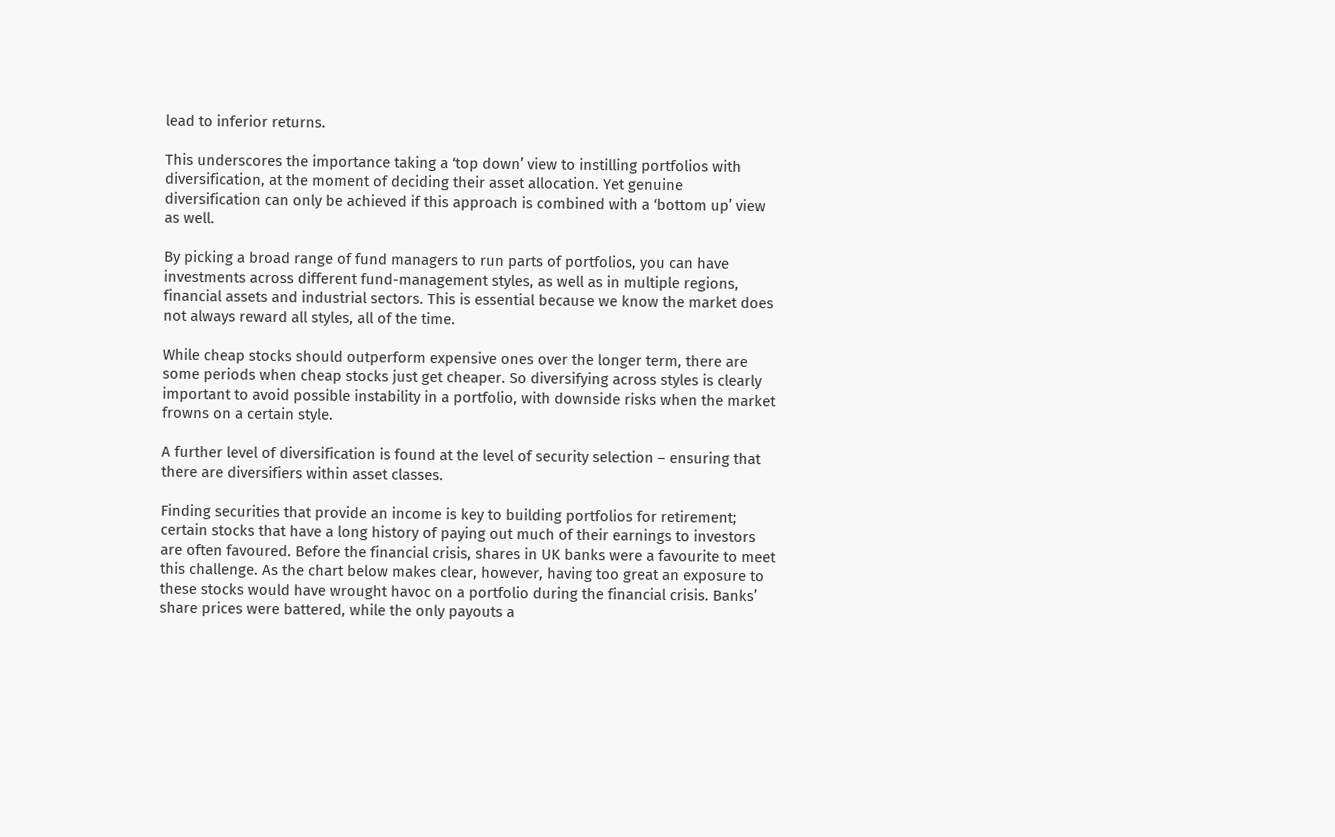lead to inferior returns.

This underscores the importance taking a ‘top down’ view to instilling portfolios with diversification, at the moment of deciding their asset allocation. Yet genuine diversification can only be achieved if this approach is combined with a ‘bottom up’ view as well.

By picking a broad range of fund managers to run parts of portfolios, you can have investments across different fund-management styles, as well as in multiple regions, financial assets and industrial sectors. This is essential because we know the market does not always reward all styles, all of the time.

While cheap stocks should outperform expensive ones over the longer term, there are some periods when cheap stocks just get cheaper. So diversifying across styles is clearly important to avoid possible instability in a portfolio, with downside risks when the market frowns on a certain style.

A further level of diversification is found at the level of security selection – ensuring that there are diversifiers within asset classes.

Finding securities that provide an income is key to building portfolios for retirement; certain stocks that have a long history of paying out much of their earnings to investors are often favoured. Before the financial crisis, shares in UK banks were a favourite to meet this challenge. As the chart below makes clear, however, having too great an exposure to these stocks would have wrought havoc on a portfolio during the financial crisis. Banks’ share prices were battered, while the only payouts a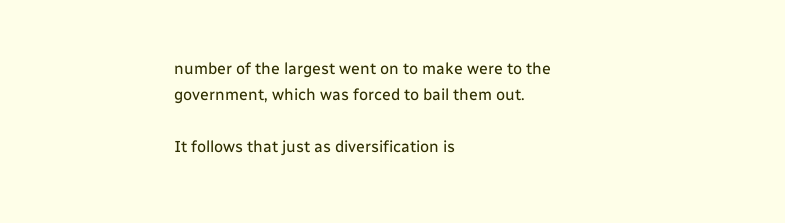number of the largest went on to make were to the government, which was forced to bail them out.

It follows that just as diversification is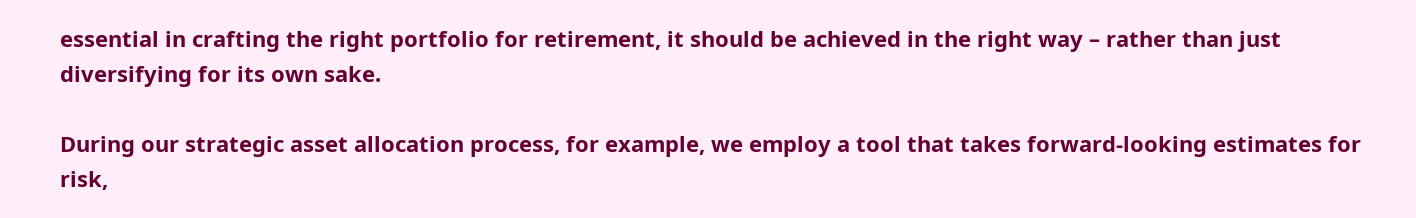essential in crafting the right portfolio for retirement, it should be achieved in the right way – rather than just diversifying for its own sake.

During our strategic asset allocation process, for example, we employ a tool that takes forward-looking estimates for risk,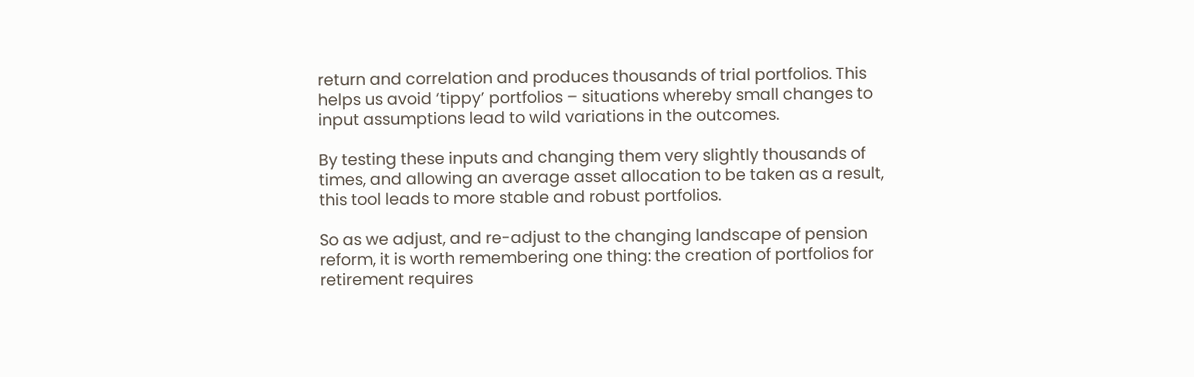return and correlation and produces thousands of trial portfolios. This helps us avoid ‘tippy’ portfolios – situations whereby small changes to input assumptions lead to wild variations in the outcomes.

By testing these inputs and changing them very slightly thousands of times, and allowing an average asset allocation to be taken as a result, this tool leads to more stable and robust portfolios.

So as we adjust, and re-adjust to the changing landscape of pension reform, it is worth remembering one thing: the creation of portfolios for retirement requires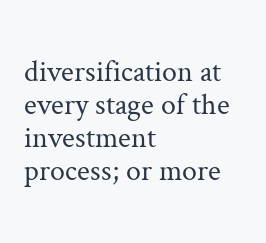diversification at every stage of the investment process; or more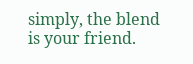simply, the blend is your friend.